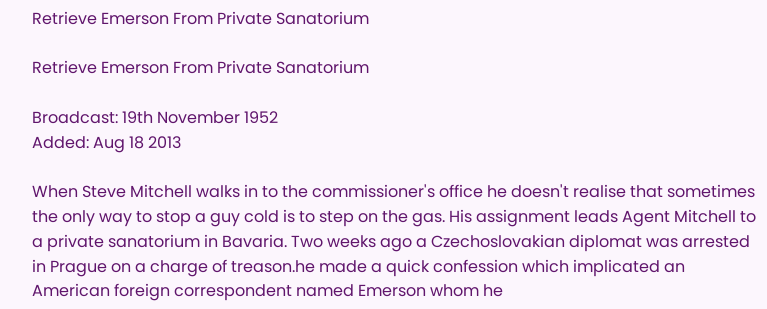Retrieve Emerson From Private Sanatorium

Retrieve Emerson From Private Sanatorium

Broadcast: 19th November 1952
Added: Aug 18 2013

When Steve Mitchell walks in to the commissioner's office he doesn't realise that sometimes the only way to stop a guy cold is to step on the gas. His assignment leads Agent Mitchell to a private sanatorium in Bavaria. Two weeks ago a Czechoslovakian diplomat was arrested in Prague on a charge of treason.he made a quick confession which implicated an American foreign correspondent named Emerson whom he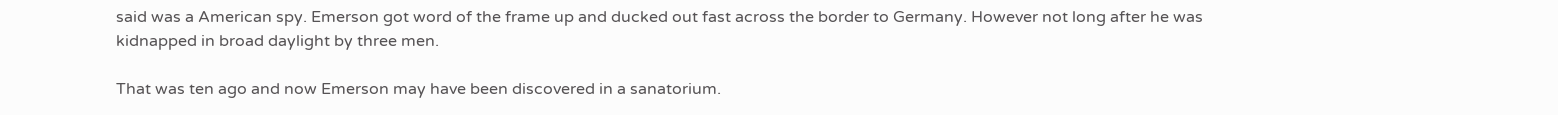said was a American spy. Emerson got word of the frame up and ducked out fast across the border to Germany. However not long after he was kidnapped in broad daylight by three men.

That was ten ago and now Emerson may have been discovered in a sanatorium.